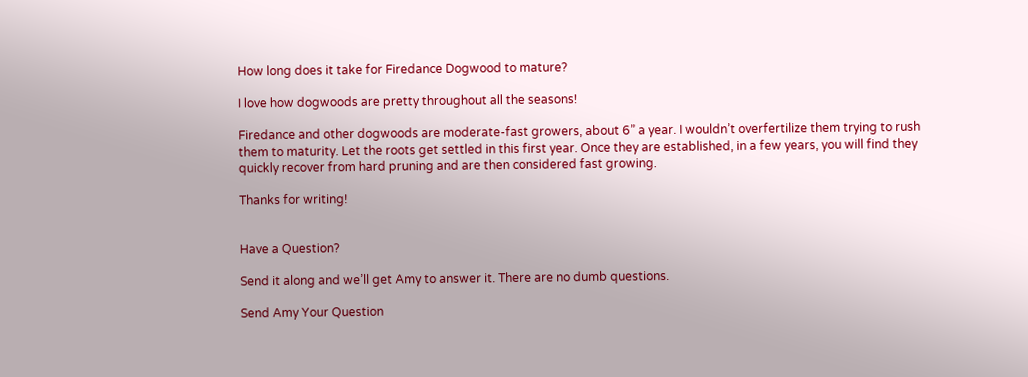How long does it take for Firedance Dogwood to mature?

I love how dogwoods are pretty throughout all the seasons!

Firedance and other dogwoods are moderate-fast growers, about 6” a year. I wouldn’t overfertilize them trying to rush them to maturity. Let the roots get settled in this first year. Once they are established, in a few years, you will find they quickly recover from hard pruning and are then considered fast growing.

Thanks for writing!


Have a Question?

Send it along and we’ll get Amy to answer it. There are no dumb questions.

Send Amy Your Question